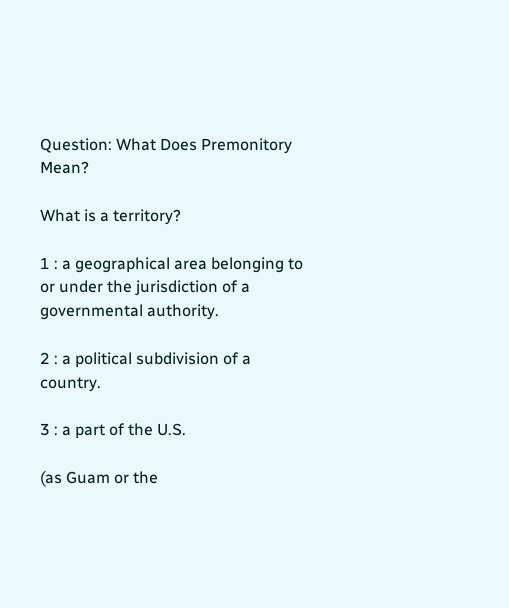Question: What Does Premonitory Mean?

What is a territory?

1 : a geographical area belonging to or under the jurisdiction of a governmental authority.

2 : a political subdivision of a country.

3 : a part of the U.S.

(as Guam or the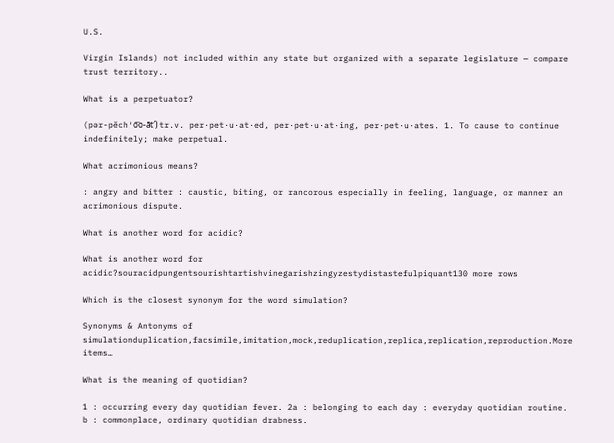U.S.

Virgin Islands) not included within any state but organized with a separate legislature — compare trust territory..

What is a perpetuator?

(pər-pĕch′o͞o-āt′) tr.v. per·pet·u·at·ed, per·pet·u·at·ing, per·pet·u·ates. 1. To cause to continue indefinitely; make perpetual.

What acrimonious means?

: angry and bitter : caustic, biting, or rancorous especially in feeling, language, or manner an acrimonious dispute.

What is another word for acidic?

What is another word for acidic?souracidpungentsourishtartishvinegarishzingyzestydistastefulpiquant130 more rows

Which is the closest synonym for the word simulation?

Synonyms & Antonyms of simulationduplication,facsimile,imitation,mock,reduplication,replica,replication,reproduction.More items…

What is the meaning of quotidian?

1 : occurring every day quotidian fever. 2a : belonging to each day : everyday quotidian routine. b : commonplace, ordinary quotidian drabness.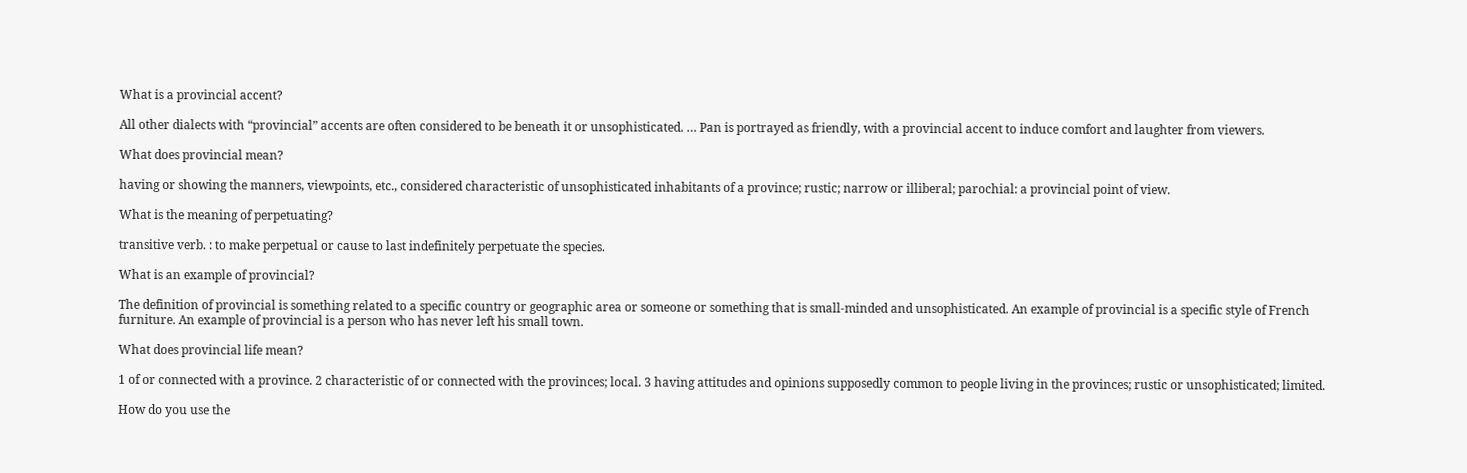What is a provincial accent?

All other dialects with “provincial” accents are often considered to be beneath it or unsophisticated. … Pan is portrayed as friendly, with a provincial accent to induce comfort and laughter from viewers.

What does provincial mean?

having or showing the manners, viewpoints, etc., considered characteristic of unsophisticated inhabitants of a province; rustic; narrow or illiberal; parochial: a provincial point of view.

What is the meaning of perpetuating?

transitive verb. : to make perpetual or cause to last indefinitely perpetuate the species.

What is an example of provincial?

The definition of provincial is something related to a specific country or geographic area or someone or something that is small-minded and unsophisticated. An example of provincial is a specific style of French furniture. An example of provincial is a person who has never left his small town.

What does provincial life mean?

1 of or connected with a province. 2 characteristic of or connected with the provinces; local. 3 having attitudes and opinions supposedly common to people living in the provinces; rustic or unsophisticated; limited.

How do you use the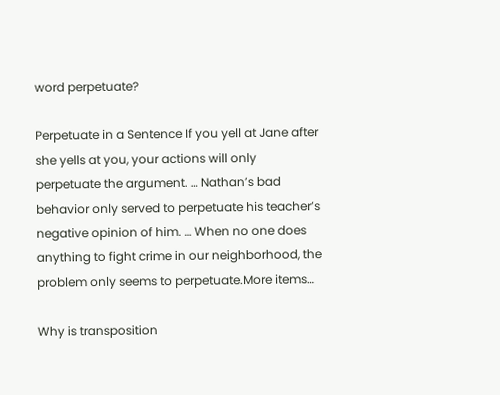word perpetuate?

Perpetuate in a Sentence If you yell at Jane after she yells at you, your actions will only perpetuate the argument. … Nathan’s bad behavior only served to perpetuate his teacher’s negative opinion of him. … When no one does anything to fight crime in our neighborhood, the problem only seems to perpetuate.More items…

Why is transposition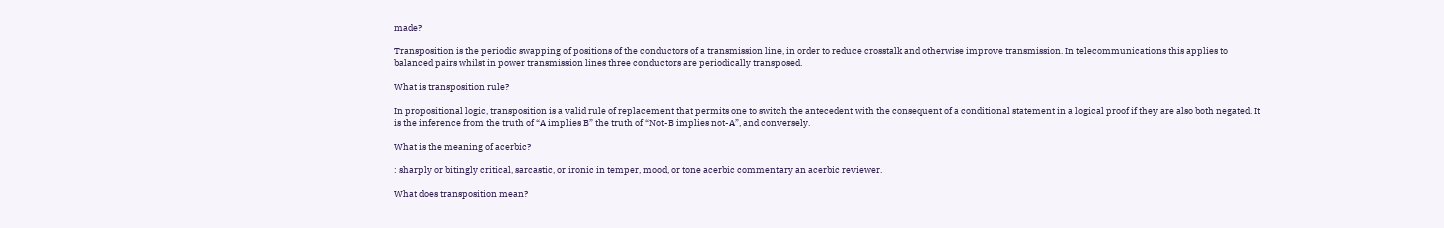made?

Transposition is the periodic swapping of positions of the conductors of a transmission line, in order to reduce crosstalk and otherwise improve transmission. In telecommunications this applies to balanced pairs whilst in power transmission lines three conductors are periodically transposed.

What is transposition rule?

In propositional logic, transposition is a valid rule of replacement that permits one to switch the antecedent with the consequent of a conditional statement in a logical proof if they are also both negated. It is the inference from the truth of “A implies B” the truth of “Not-B implies not-A”, and conversely.

What is the meaning of acerbic?

: sharply or bitingly critical, sarcastic, or ironic in temper, mood, or tone acerbic commentary an acerbic reviewer.

What does transposition mean?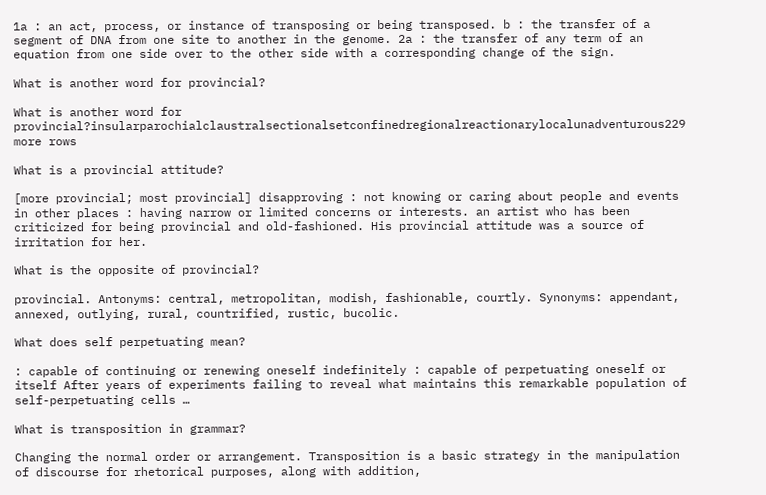1a : an act, process, or instance of transposing or being transposed. b : the transfer of a segment of DNA from one site to another in the genome. 2a : the transfer of any term of an equation from one side over to the other side with a corresponding change of the sign.

What is another word for provincial?

What is another word for provincial?insularparochialclaustralsectionalsetconfinedregionalreactionarylocalunadventurous229 more rows

What is a provincial attitude?

[more provincial; most provincial] disapproving : not knowing or caring about people and events in other places : having narrow or limited concerns or interests. an artist who has been criticized for being provincial and old-fashioned. His provincial attitude was a source of irritation for her.

What is the opposite of provincial?

provincial. Antonyms: central, metropolitan, modish, fashionable, courtly. Synonyms: appendant, annexed, outlying, rural, countrified, rustic, bucolic.

What does self perpetuating mean?

: capable of continuing or renewing oneself indefinitely : capable of perpetuating oneself or itself After years of experiments failing to reveal what maintains this remarkable population of self-perpetuating cells …

What is transposition in grammar?

Changing the normal order or arrangement. Transposition is a basic strategy in the manipulation of discourse for rhetorical purposes, along with addition,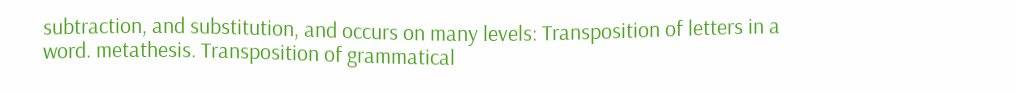subtraction, and substitution, and occurs on many levels: Transposition of letters in a word. metathesis. Transposition of grammatical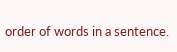order of words in a sentence.